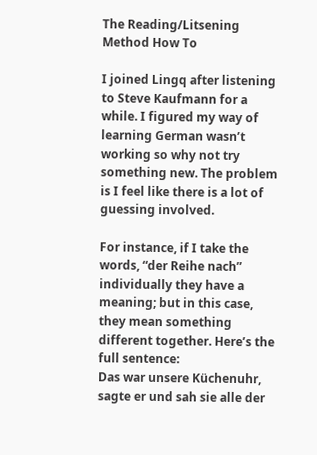The Reading/Litsening Method How To

I joined Lingq after listening to Steve Kaufmann for a while. I figured my way of learning German wasn’t working so why not try something new. The problem is I feel like there is a lot of guessing involved.

For instance, if I take the words, “der Reihe nach” individually they have a meaning; but in this case, they mean something different together. Here’s the full sentence:
Das war unsere Küchenuhr, sagte er und sah sie alle der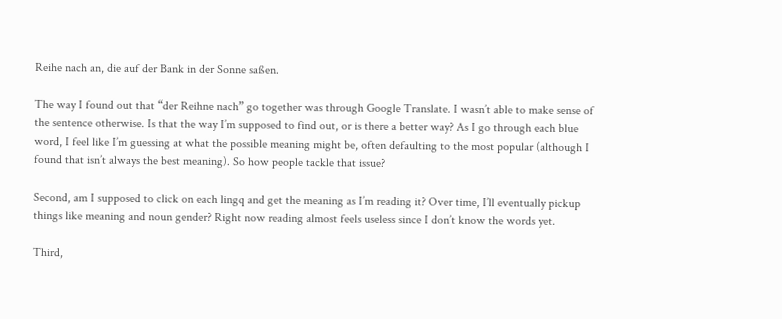Reihe nach an, die auf der Bank in der Sonne saßen.

The way I found out that “der Reihne nach” go together was through Google Translate. I wasn’t able to make sense of the sentence otherwise. Is that the way I’m supposed to find out, or is there a better way? As I go through each blue word, I feel like I’m guessing at what the possible meaning might be, often defaulting to the most popular (although I found that isn’t always the best meaning). So how people tackle that issue?

Second, am I supposed to click on each lingq and get the meaning as I’m reading it? Over time, I’ll eventually pickup things like meaning and noun gender? Right now reading almost feels useless since I don’t know the words yet.

Third,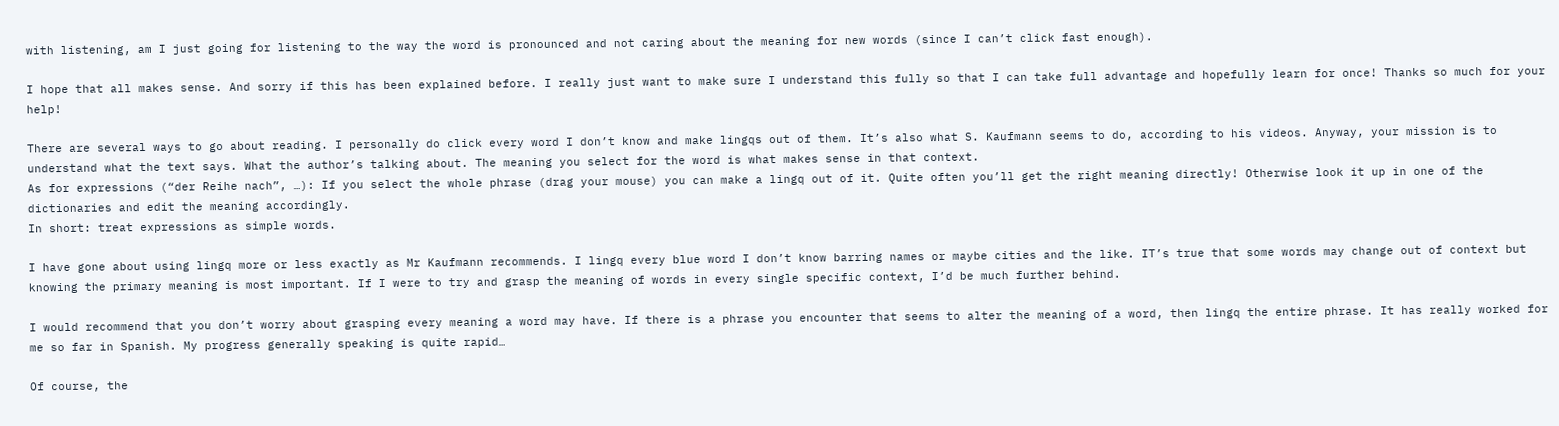with listening, am I just going for listening to the way the word is pronounced and not caring about the meaning for new words (since I can’t click fast enough).

I hope that all makes sense. And sorry if this has been explained before. I really just want to make sure I understand this fully so that I can take full advantage and hopefully learn for once! Thanks so much for your help!

There are several ways to go about reading. I personally do click every word I don’t know and make lingqs out of them. It’s also what S. Kaufmann seems to do, according to his videos. Anyway, your mission is to understand what the text says. What the author’s talking about. The meaning you select for the word is what makes sense in that context.
As for expressions (“der Reihe nach”, …): If you select the whole phrase (drag your mouse) you can make a lingq out of it. Quite often you’ll get the right meaning directly! Otherwise look it up in one of the dictionaries and edit the meaning accordingly.
In short: treat expressions as simple words.

I have gone about using lingq more or less exactly as Mr Kaufmann recommends. I lingq every blue word I don’t know barring names or maybe cities and the like. IT’s true that some words may change out of context but knowing the primary meaning is most important. If I were to try and grasp the meaning of words in every single specific context, I’d be much further behind.

I would recommend that you don’t worry about grasping every meaning a word may have. If there is a phrase you encounter that seems to alter the meaning of a word, then lingq the entire phrase. It has really worked for me so far in Spanish. My progress generally speaking is quite rapid…

Of course, the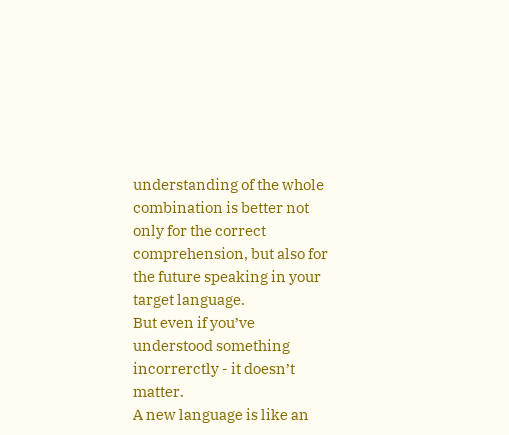understanding of the whole combination is better not only for the correct comprehension, but also for the future speaking in your target language.
But even if you’ve understood something incorrerctly - it doesn’t matter.
A new language is like an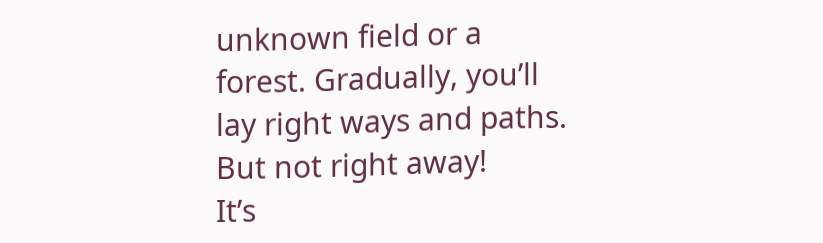unknown field or a forest. Gradually, you’ll lay right ways and paths. But not right away!
It’s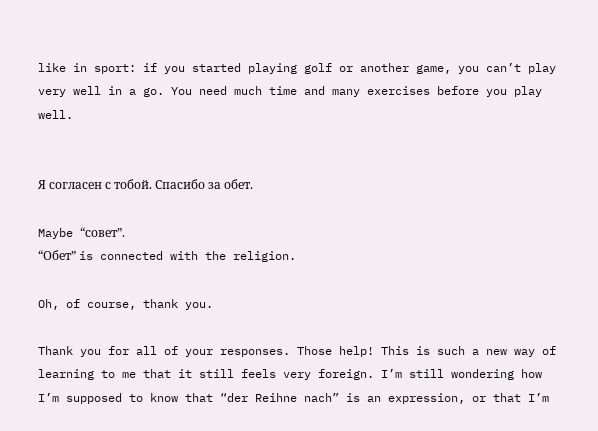like in sport: if you started playing golf or another game, you can’t play very well in a go. You need much time and many exercises before you play well.


Я согласен с тобой. Спасибо за обет.

Maybe “совет”.
“Обет” is connected with the religion.

Oh, of course, thank you.

Thank you for all of your responses. Those help! This is such a new way of learning to me that it still feels very foreign. I’m still wondering how I’m supposed to know that “der Reihne nach” is an expression, or that I’m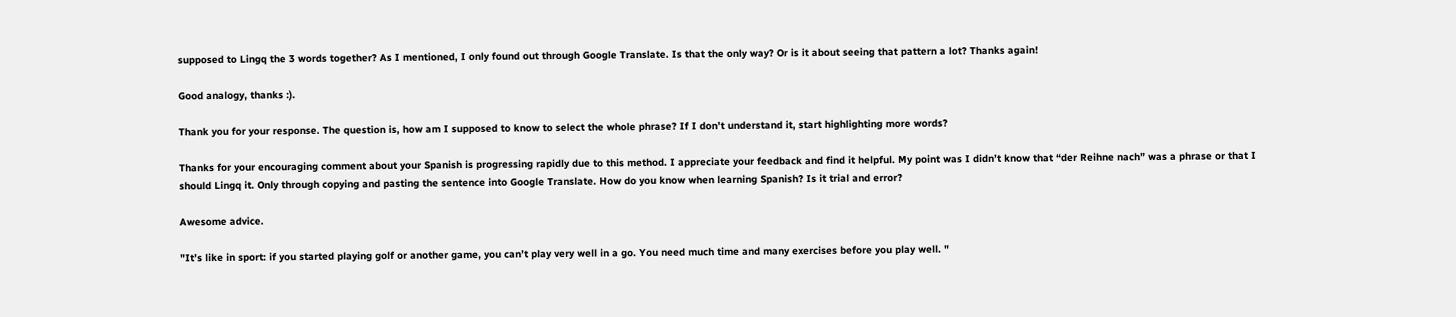supposed to Lingq the 3 words together? As I mentioned, I only found out through Google Translate. Is that the only way? Or is it about seeing that pattern a lot? Thanks again!

Good analogy, thanks :).

Thank you for your response. The question is, how am I supposed to know to select the whole phrase? If I don’t understand it, start highlighting more words?

Thanks for your encouraging comment about your Spanish is progressing rapidly due to this method. I appreciate your feedback and find it helpful. My point was I didn’t know that “der Reihne nach” was a phrase or that I should Lingq it. Only through copying and pasting the sentence into Google Translate. How do you know when learning Spanish? Is it trial and error?

Awesome advice.

"It’s like in sport: if you started playing golf or another game, you can’t play very well in a go. You need much time and many exercises before you play well. "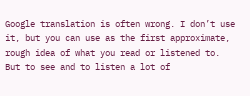Google translation is often wrong. I don’t use it, but you can use as the first approximate, rough idea of what you read or listened to.
But to see and to listen a lot of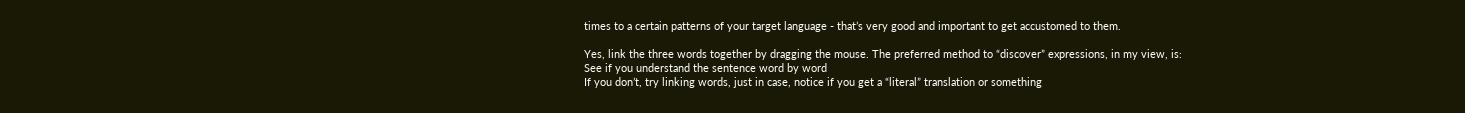times to a certain patterns of your target language - that’s very good and important to get accustomed to them.

Yes, link the three words together by dragging the mouse. The preferred method to “discover” expressions, in my view, is:
See if you understand the sentence word by word
If you don’t, try linking words, just in case, notice if you get a “literal” translation or something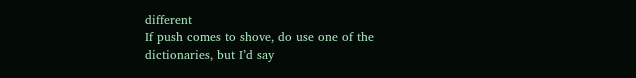different
If push comes to shove, do use one of the dictionaries, but I’d say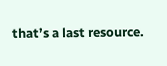that’s a last resource.